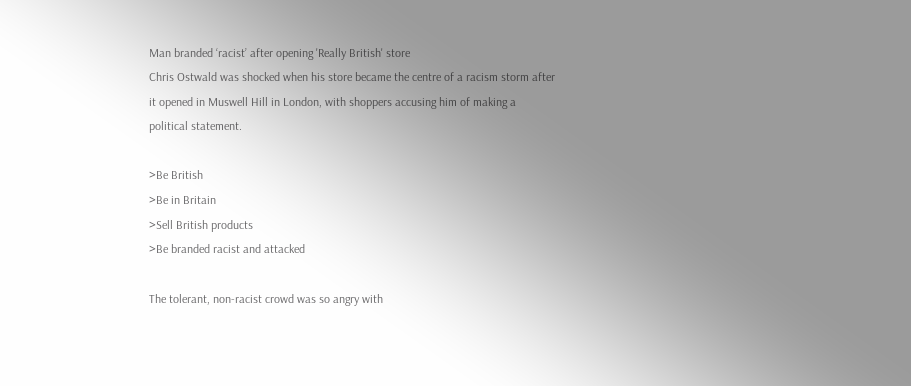Man branded ‘racist’ after opening 'Really British' store
Chris Ostwald was shocked when his store became the centre of a racism storm after it opened in Muswell Hill in London, with shoppers accusing him of making a political statement.

>Be British
>Be in Britain
>Sell British products
>Be branded racist and attacked

The tolerant, non-racist crowd was so angry with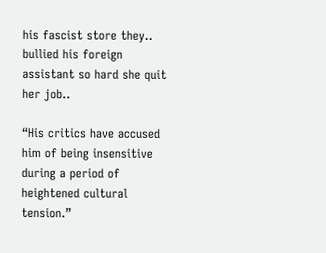his fascist store they.. bullied his foreign assistant so hard she quit her job..

“His critics have accused him of being insensitive during a period of heightened cultural tension.”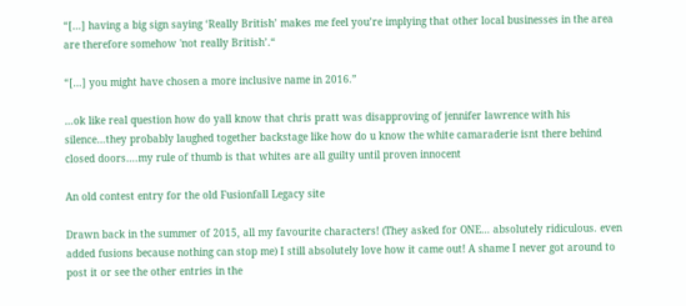“[…] having a big sign saying ‘Really British’ makes me feel you’re implying that other local businesses in the area are therefore somehow 'not really British’.“

“[…] you might have chosen a more inclusive name in 2016.”

…ok like real question how do yall know that chris pratt was disapproving of jennifer lawrence with his silence…they probably laughed together backstage like how do u know the white camaraderie isnt there behind closed doors….my rule of thumb is that whites are all guilty until proven innocent

An old contest entry for the old Fusionfall Legacy site

Drawn back in the summer of 2015, all my favourite characters! (They asked for ONE… absolutely ridiculous. even added fusions because nothing can stop me) I still absolutely love how it came out! A shame I never got around to post it or see the other entries in the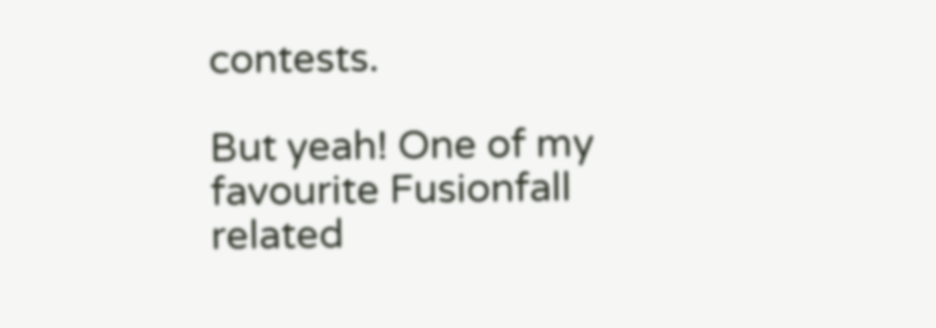contests.

But yeah! One of my favourite Fusionfall related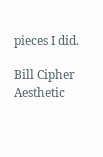pieces I did.

Bill Cipher Aesthetic